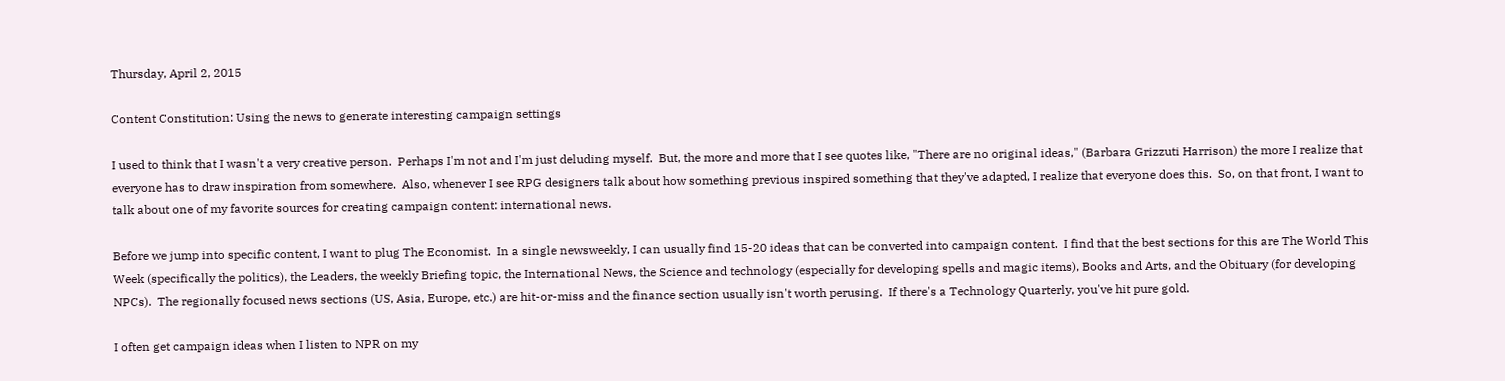Thursday, April 2, 2015

Content Constitution: Using the news to generate interesting campaign settings

I used to think that I wasn't a very creative person.  Perhaps I'm not and I'm just deluding myself.  But, the more and more that I see quotes like, "There are no original ideas," (Barbara Grizzuti Harrison) the more I realize that everyone has to draw inspiration from somewhere.  Also, whenever I see RPG designers talk about how something previous inspired something that they've adapted, I realize that everyone does this.  So, on that front, I want to talk about one of my favorite sources for creating campaign content: international news.

Before we jump into specific content, I want to plug The Economist.  In a single newsweekly, I can usually find 15-20 ideas that can be converted into campaign content.  I find that the best sections for this are The World This Week (specifically the politics), the Leaders, the weekly Briefing topic, the International News, the Science and technology (especially for developing spells and magic items), Books and Arts, and the Obituary (for developing NPCs).  The regionally focused news sections (US, Asia, Europe, etc.) are hit-or-miss and the finance section usually isn't worth perusing.  If there's a Technology Quarterly, you've hit pure gold.

I often get campaign ideas when I listen to NPR on my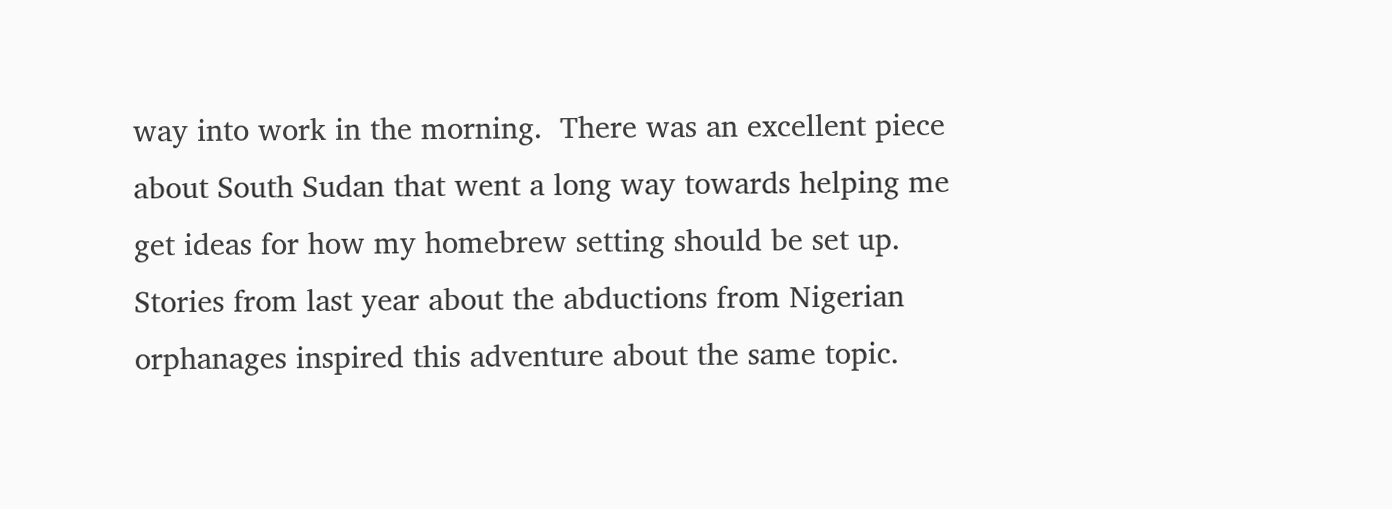way into work in the morning.  There was an excellent piece about South Sudan that went a long way towards helping me get ideas for how my homebrew setting should be set up.  Stories from last year about the abductions from Nigerian orphanages inspired this adventure about the same topic.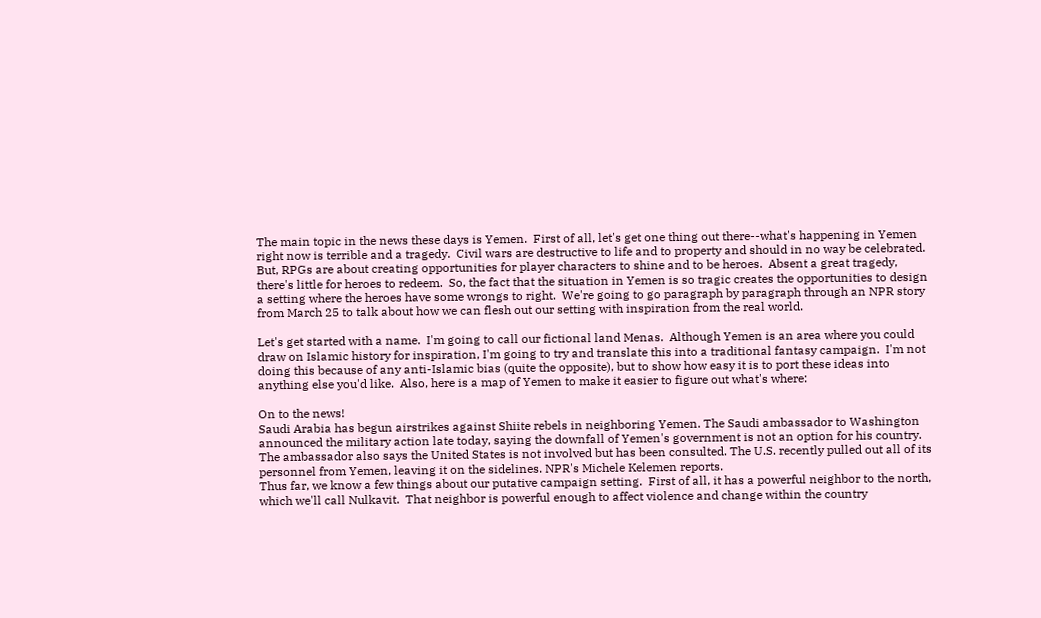The main topic in the news these days is Yemen.  First of all, let's get one thing out there--what's happening in Yemen right now is terrible and a tragedy.  Civil wars are destructive to life and to property and should in no way be celebrated.  But, RPGs are about creating opportunities for player characters to shine and to be heroes.  Absent a great tragedy, there's little for heroes to redeem.  So, the fact that the situation in Yemen is so tragic creates the opportunities to design a setting where the heroes have some wrongs to right.  We're going to go paragraph by paragraph through an NPR story from March 25 to talk about how we can flesh out our setting with inspiration from the real world.

Let's get started with a name.  I'm going to call our fictional land Menas.  Although Yemen is an area where you could draw on Islamic history for inspiration, I'm going to try and translate this into a traditional fantasy campaign.  I'm not doing this because of any anti-Islamic bias (quite the opposite), but to show how easy it is to port these ideas into anything else you'd like.  Also, here is a map of Yemen to make it easier to figure out what's where:

On to the news!
Saudi Arabia has begun airstrikes against Shiite rebels in neighboring Yemen. The Saudi ambassador to Washington announced the military action late today, saying the downfall of Yemen's government is not an option for his country. The ambassador also says the United States is not involved but has been consulted. The U.S. recently pulled out all of its personnel from Yemen, leaving it on the sidelines. NPR's Michele Kelemen reports.
Thus far, we know a few things about our putative campaign setting.  First of all, it has a powerful neighbor to the north, which we'll call Nulkavit.  That neighbor is powerful enough to affect violence and change within the country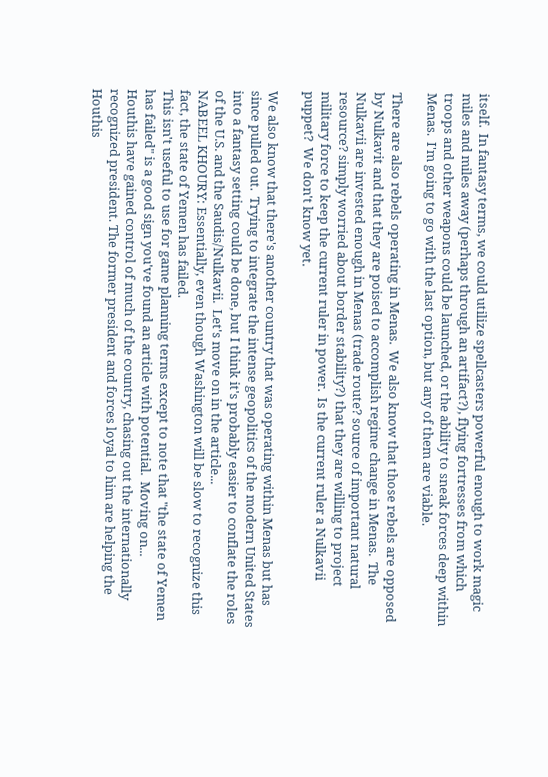itself.  In fantasy terms, we could utilize spellcasters powerful enough to work magic miles and miles away (perhaps through an artifact?), flying fortresses from which troops and other weapons could be launched, or the ability to sneak forces deep within Menas.  I'm going to go with the last option, but any of them are viable.

There are also rebels operating in Menas.  We also know that those rebels are opposed by Nulkavit and that they are poised to accomplish regime change in Menas.  The Nulkavii are invested enough in Menas (trade route? source of important natural resource? simply worried about border stability?) that they are willing to project military force to keep the current ruler in power.  Is the current ruler a Nulkavii puppet?  We don't know yet.

We also know that there's another country that was operating within Menas but has since pulled out.  Trying to integrate the intense geopolitics of the modern United States into a fantasy setting could be done, but I think it's probably easier to conflate the roles of the U.S. and the Saudis/Nulkavii.  Let's move on in the article...
NABEEL KHOURY: Essentially, even though Washington will be slow to recognize this fact, the state of Yemen has failed.
This isn't useful to use for game planning terms except to note that "the state of Yemen has failed" is a good sign you've found an article with potential.  Moving on...
Houthis have gained control of much of the country, chasing out the internationally recognized president. The former president and forces loyal to him are helping the Houthis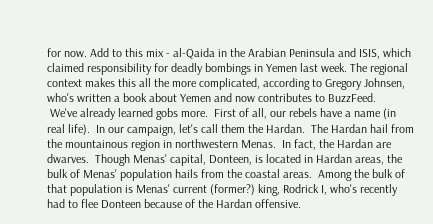for now. Add to this mix - al-Qaida in the Arabian Peninsula and ISIS, which claimed responsibility for deadly bombings in Yemen last week. The regional context makes this all the more complicated, according to Gregory Johnsen, who's written a book about Yemen and now contributes to BuzzFeed.
 We've already learned gobs more.  First of all, our rebels have a name (in real life).  In our campaign, let's call them the Hardan.  The Hardan hail from the mountainous region in northwestern Menas.  In fact, the Hardan are dwarves.  Though Menas' capital, Donteen, is located in Hardan areas, the bulk of Menas' population hails from the coastal areas.  Among the bulk of that population is Menas' current (former?) king, Rodrick I, who's recently had to flee Donteen because of the Hardan offensive.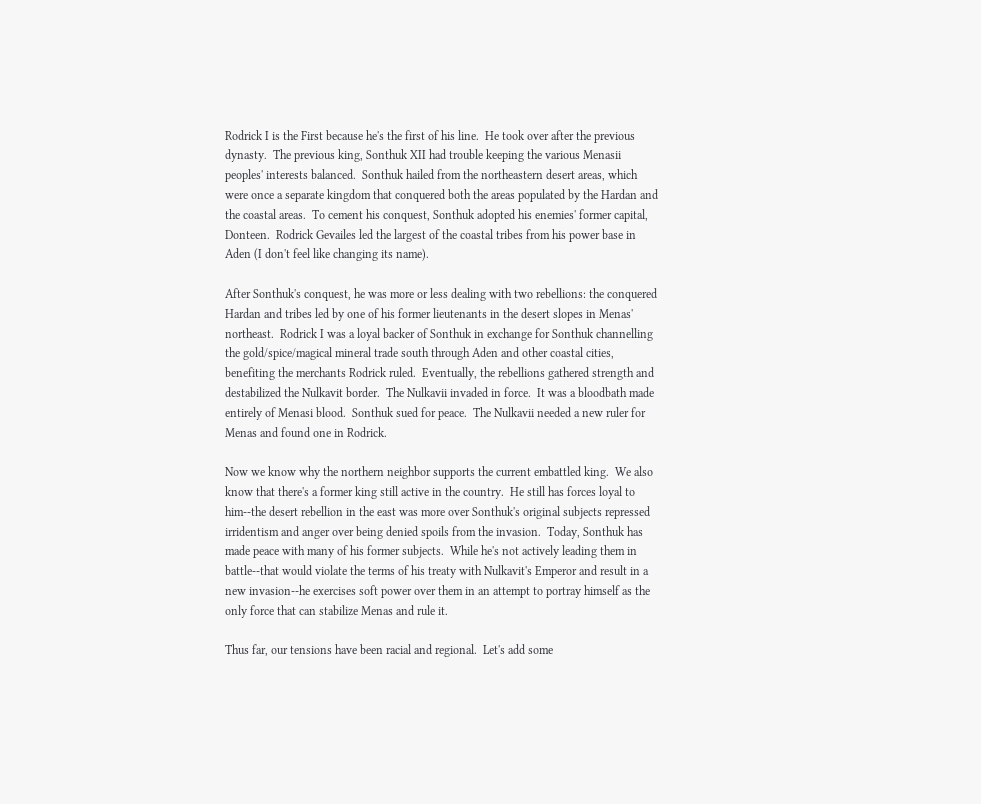Rodrick I is the First because he's the first of his line.  He took over after the previous dynasty.  The previous king, Sonthuk XII had trouble keeping the various Menasii peoples' interests balanced.  Sonthuk hailed from the northeastern desert areas, which were once a separate kingdom that conquered both the areas populated by the Hardan and the coastal areas.  To cement his conquest, Sonthuk adopted his enemies' former capital, Donteen.  Rodrick Gevailes led the largest of the coastal tribes from his power base in Aden (I don't feel like changing its name).

After Sonthuk's conquest, he was more or less dealing with two rebellions: the conquered Hardan and tribes led by one of his former lieutenants in the desert slopes in Menas' northeast.  Rodrick I was a loyal backer of Sonthuk in exchange for Sonthuk channelling the gold/spice/magical mineral trade south through Aden and other coastal cities, benefiting the merchants Rodrick ruled.  Eventually, the rebellions gathered strength and destabilized the Nulkavit border.  The Nulkavii invaded in force.  It was a bloodbath made entirely of Menasi blood.  Sonthuk sued for peace.  The Nulkavii needed a new ruler for Menas and found one in Rodrick.

Now we know why the northern neighbor supports the current embattled king.  We also know that there's a former king still active in the country.  He still has forces loyal to him--the desert rebellion in the east was more over Sonthuk's original subjects repressed irridentism and anger over being denied spoils from the invasion.  Today, Sonthuk has made peace with many of his former subjects.  While he's not actively leading them in battle--that would violate the terms of his treaty with Nulkavit's Emperor and result in a new invasion--he exercises soft power over them in an attempt to portray himself as the only force that can stabilize Menas and rule it.

Thus far, our tensions have been racial and regional.  Let's add some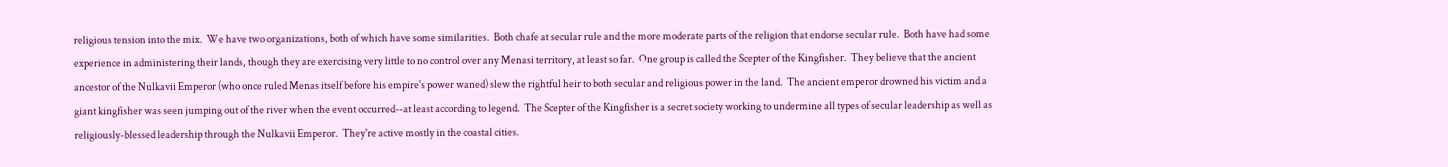religious tension into the mix.  We have two organizations, both of which have some similarities.  Both chafe at secular rule and the more moderate parts of the religion that endorse secular rule.  Both have had some experience in administering their lands, though they are exercising very little to no control over any Menasi territory, at least so far.  One group is called the Scepter of the Kingfisher.  They believe that the ancient ancestor of the Nulkavii Emperor (who once ruled Menas itself before his empire's power waned) slew the rightful heir to both secular and religious power in the land.  The ancient emperor drowned his victim and a giant kingfisher was seen jumping out of the river when the event occurred--at least according to legend.  The Scepter of the Kingfisher is a secret society working to undermine all types of secular leadership as well as religiously-blessed leadership through the Nulkavii Emperor.  They're active mostly in the coastal cities.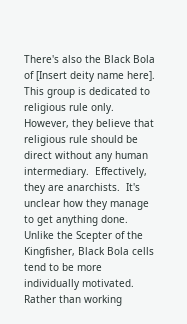There's also the Black Bola of [Insert deity name here].  This group is dedicated to religious rule only.  However, they believe that religious rule should be direct without any human intermediary.  Effectively, they are anarchists.  It's unclear how they manage to get anything done.  Unlike the Scepter of the Kingfisher, Black Bola cells tend to be more individually motivated.  Rather than working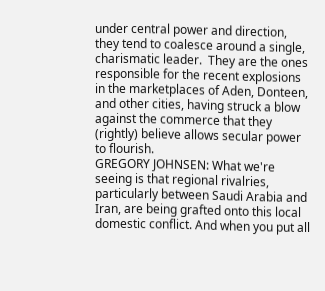under central power and direction, they tend to coalesce around a single, charismatic leader.  They are the ones responsible for the recent explosions in the marketplaces of Aden, Donteen, and other cities, having struck a blow against the commerce that they (rightly) believe allows secular power to flourish.
GREGORY JOHNSEN: What we're seeing is that regional rivalries, particularly between Saudi Arabia and Iran, are being grafted onto this local domestic conflict. And when you put all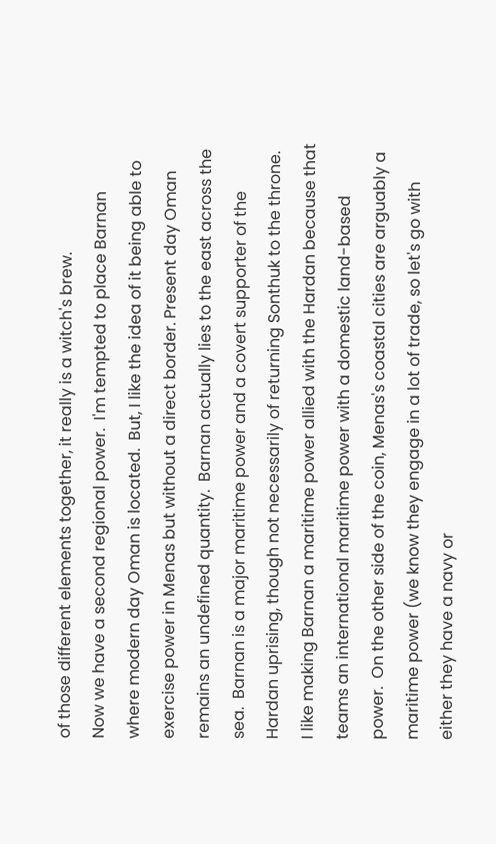of those different elements together, it really is a witch's brew.
Now we have a second regional power.  I'm tempted to place Barnan where modern day Oman is located.  But, I like the idea of it being able to exercise power in Menas but without a direct border. Present day Oman remains an undefined quantity.  Barnan actually lies to the east across the sea.  Barnan is a major maritime power and a covert supporter of the Hardan uprising, though not necessarily of returning Sonthuk to the throne.  I like making Barnan a maritime power allied with the Hardan because that teams an international maritime power with a domestic land-based power.  On the other side of the coin, Menas's coastal cities are arguably a maritime power (we know they engage in a lot of trade, so let's go with either they have a navy or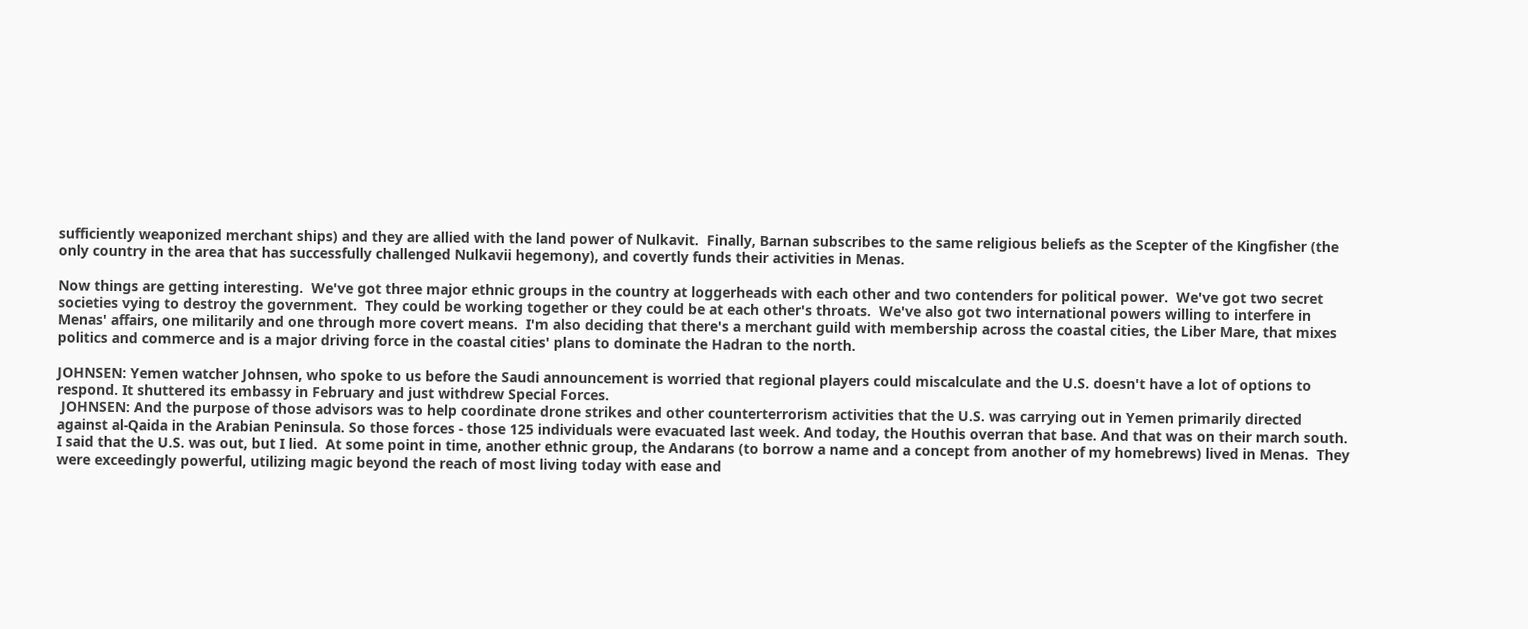sufficiently weaponized merchant ships) and they are allied with the land power of Nulkavit.  Finally, Barnan subscribes to the same religious beliefs as the Scepter of the Kingfisher (the only country in the area that has successfully challenged Nulkavii hegemony), and covertly funds their activities in Menas.

Now things are getting interesting.  We've got three major ethnic groups in the country at loggerheads with each other and two contenders for political power.  We've got two secret societies vying to destroy the government.  They could be working together or they could be at each other's throats.  We've also got two international powers willing to interfere in Menas' affairs, one militarily and one through more covert means.  I'm also deciding that there's a merchant guild with membership across the coastal cities, the Liber Mare, that mixes politics and commerce and is a major driving force in the coastal cities' plans to dominate the Hadran to the north.

JOHNSEN: Yemen watcher Johnsen, who spoke to us before the Saudi announcement is worried that regional players could miscalculate and the U.S. doesn't have a lot of options to respond. It shuttered its embassy in February and just withdrew Special Forces.
 JOHNSEN: And the purpose of those advisors was to help coordinate drone strikes and other counterterrorism activities that the U.S. was carrying out in Yemen primarily directed against al-Qaida in the Arabian Peninsula. So those forces - those 125 individuals were evacuated last week. And today, the Houthis overran that base. And that was on their march south.
I said that the U.S. was out, but I lied.  At some point in time, another ethnic group, the Andarans (to borrow a name and a concept from another of my homebrews) lived in Menas.  They were exceedingly powerful, utilizing magic beyond the reach of most living today with ease and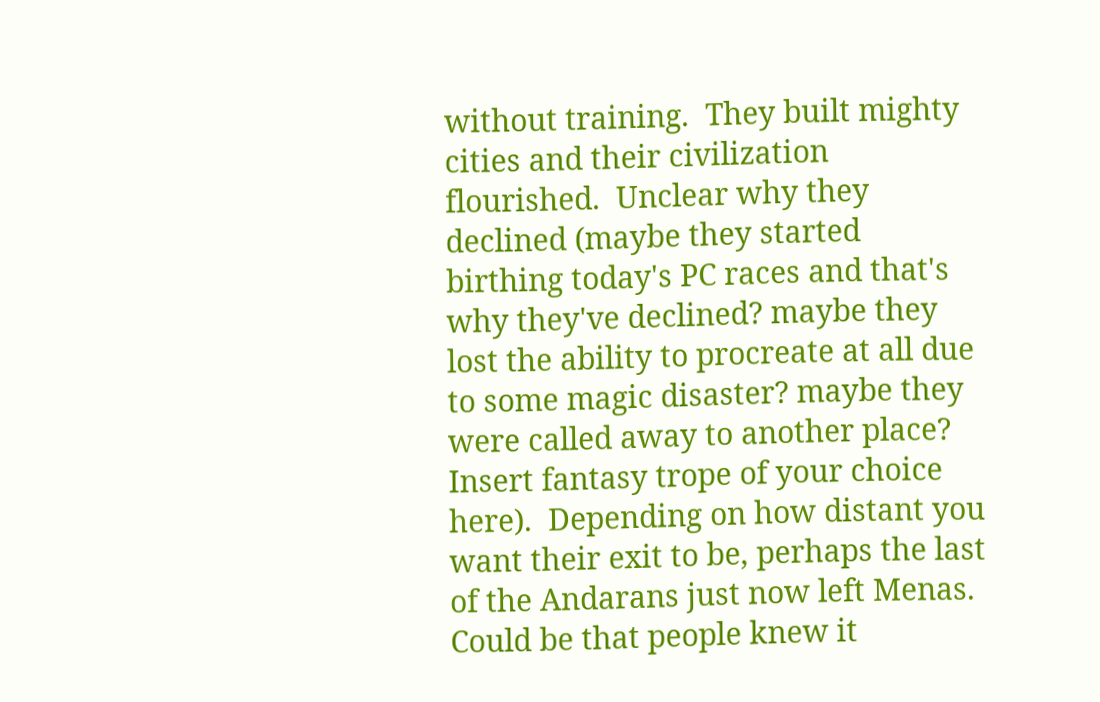without training.  They built mighty cities and their civilization flourished.  Unclear why they declined (maybe they started birthing today's PC races and that's why they've declined? maybe they lost the ability to procreate at all due to some magic disaster? maybe they were called away to another place?  Insert fantasy trope of your choice here).  Depending on how distant you want their exit to be, perhaps the last of the Andarans just now left Menas.  Could be that people knew it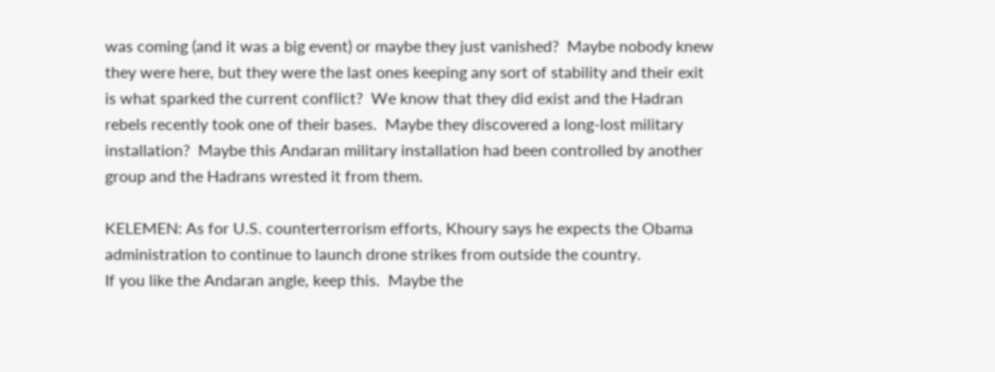was coming (and it was a big event) or maybe they just vanished?  Maybe nobody knew they were here, but they were the last ones keeping any sort of stability and their exit is what sparked the current conflict?  We know that they did exist and the Hadran rebels recently took one of their bases.  Maybe they discovered a long-lost military installation?  Maybe this Andaran military installation had been controlled by another group and the Hadrans wrested it from them.

KELEMEN: As for U.S. counterterrorism efforts, Khoury says he expects the Obama administration to continue to launch drone strikes from outside the country.
If you like the Andaran angle, keep this.  Maybe the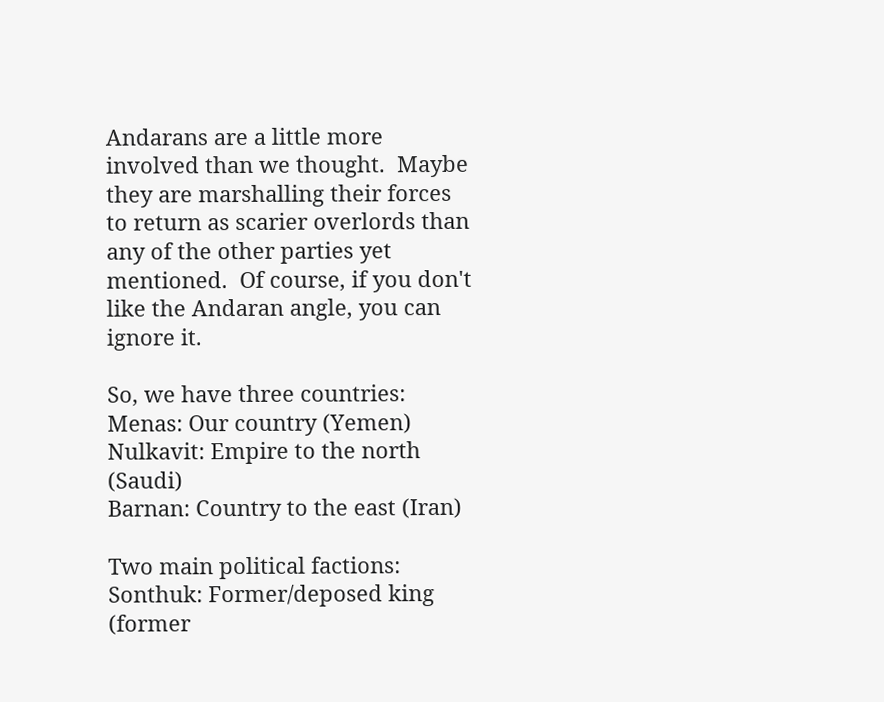Andarans are a little more involved than we thought.  Maybe they are marshalling their forces to return as scarier overlords than any of the other parties yet mentioned.  Of course, if you don't like the Andaran angle, you can ignore it.

So, we have three countries:
Menas: Our country (Yemen)
Nulkavit: Empire to the north (Saudi)
Barnan: Country to the east (Iran)

Two main political factions:
Sonthuk: Former/deposed king (former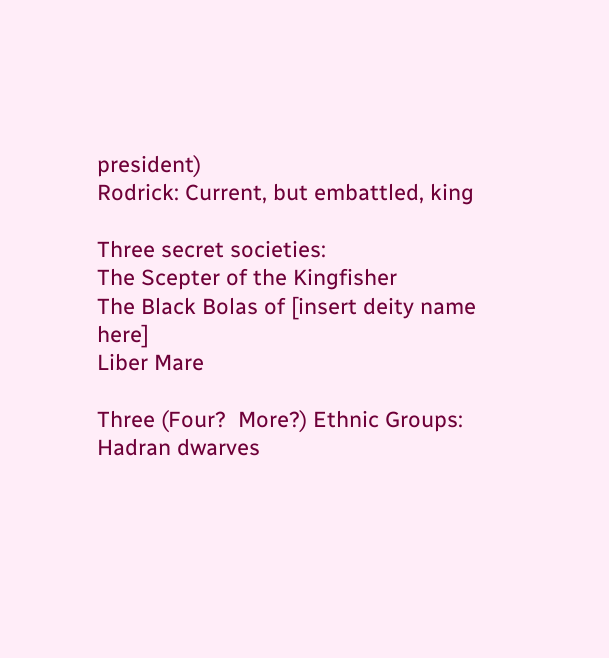president)
Rodrick: Current, but embattled, king

Three secret societies:
The Scepter of the Kingfisher
The Black Bolas of [insert deity name here]
Liber Mare

Three (Four?  More?) Ethnic Groups:
Hadran dwarves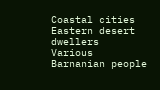Coastal cities
Eastern desert dwellers
Various Barnanian people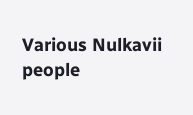Various Nulkavii people